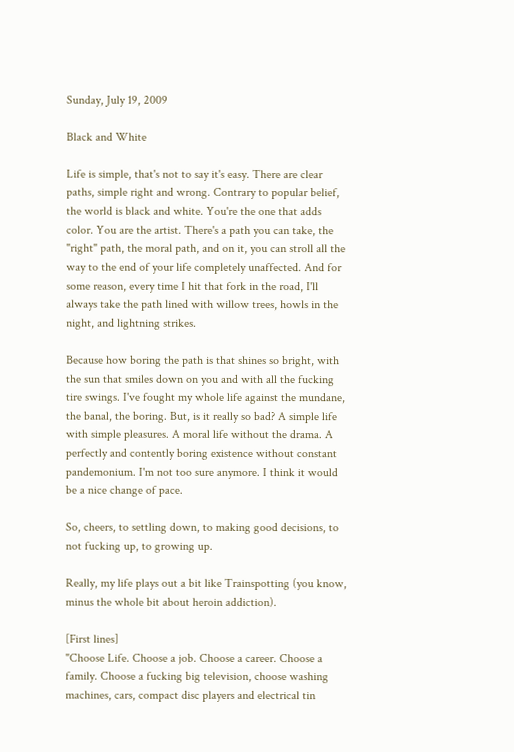Sunday, July 19, 2009

Black and White

Life is simple, that's not to say it's easy. There are clear paths, simple right and wrong. Contrary to popular belief, the world is black and white. You're the one that adds color. You are the artist. There's a path you can take, the "right" path, the moral path, and on it, you can stroll all the way to the end of your life completely unaffected. And for some reason, every time I hit that fork in the road, I'll always take the path lined with willow trees, howls in the night, and lightning strikes.

Because how boring the path is that shines so bright, with the sun that smiles down on you and with all the fucking tire swings. I've fought my whole life against the mundane, the banal, the boring. But, is it really so bad? A simple life with simple pleasures. A moral life without the drama. A perfectly and contently boring existence without constant pandemonium. I'm not too sure anymore. I think it would be a nice change of pace.

So, cheers, to settling down, to making good decisions, to not fucking up, to growing up.

Really, my life plays out a bit like Trainspotting (you know, minus the whole bit about heroin addiction).

[First lines]
"Choose Life. Choose a job. Choose a career. Choose a family. Choose a fucking big television, choose washing machines, cars, compact disc players and electrical tin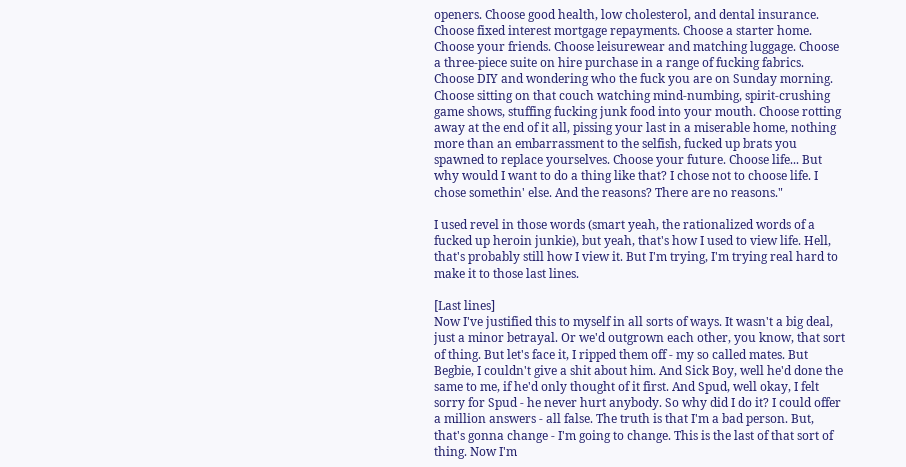openers. Choose good health, low cholesterol, and dental insurance. Choose fixed interest mortgage repayments. Choose a starter home. Choose your friends. Choose leisurewear and matching luggage. Choose a three-piece suite on hire purchase in a range of fucking fabrics. Choose DIY and wondering who the fuck you are on Sunday morning. Choose sitting on that couch watching mind-numbing, spirit-crushing game shows, stuffing fucking junk food into your mouth. Choose rotting away at the end of it all, pissing your last in a miserable home, nothing more than an embarrassment to the selfish, fucked up brats you spawned to replace yourselves. Choose your future. Choose life... But why would I want to do a thing like that? I chose not to choose life. I chose somethin' else. And the reasons? There are no reasons."

I used revel in those words (smart yeah, the rationalized words of a fucked up heroin junkie), but yeah, that's how I used to view life. Hell, that's probably still how I view it. But I'm trying, I'm trying real hard to make it to those last lines.

[Last lines]
Now I've justified this to myself in all sorts of ways. It wasn't a big deal, just a minor betrayal. Or we'd outgrown each other, you know, that sort of thing. But let's face it, I ripped them off - my so called mates. But Begbie, I couldn't give a shit about him. And Sick Boy, well he'd done the same to me, if he'd only thought of it first. And Spud, well okay, I felt sorry for Spud - he never hurt anybody. So why did I do it? I could offer a million answers - all false. The truth is that I'm a bad person. But, that's gonna change - I'm going to change. This is the last of that sort of thing. Now I'm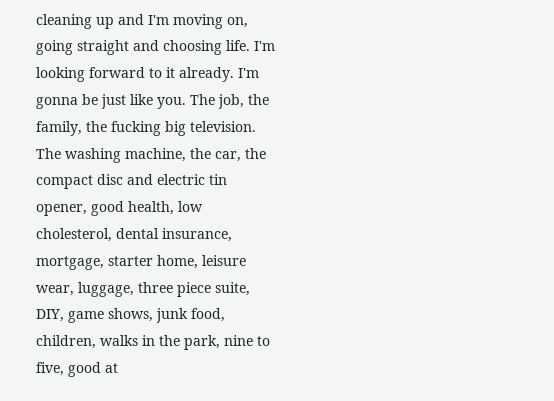cleaning up and I'm moving on, going straight and choosing life. I'm looking forward to it already. I'm gonna be just like you. The job, the family, the fucking big television. The washing machine, the car, the compact disc and electric tin opener, good health, low cholesterol, dental insurance, mortgage, starter home, leisure wear, luggage, three piece suite, DIY, game shows, junk food, children, walks in the park, nine to five, good at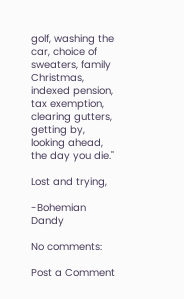golf, washing the car, choice of sweaters, family Christmas, indexed pension, tax exemption, clearing gutters, getting by, looking ahead, the day you die."

Lost and trying,

-Bohemian Dandy

No comments:

Post a Comment